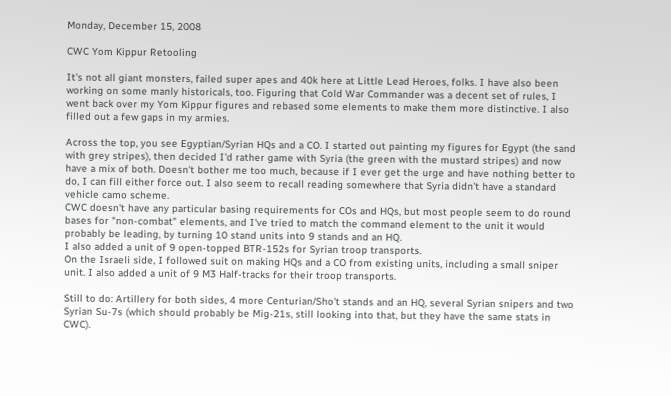Monday, December 15, 2008

CWC Yom Kippur Retooling

It's not all giant monsters, failed super apes and 40k here at Little Lead Heroes, folks. I have also been working on some manly historicals, too. Figuring that Cold War Commander was a decent set of rules, I went back over my Yom Kippur figures and rebased some elements to make them more distinctive. I also filled out a few gaps in my armies.

Across the top, you see Egyptian/Syrian HQs and a CO. I started out painting my figures for Egypt (the sand with grey stripes), then decided I'd rather game with Syria (the green with the mustard stripes) and now have a mix of both. Doesn't bother me too much, because if I ever get the urge and have nothing better to do, I can fill either force out. I also seem to recall reading somewhere that Syria didn't have a standard vehicle camo scheme.
CWC doesn't have any particular basing requirements for COs and HQs, but most people seem to do round bases for "non-combat" elements, and I've tried to match the command element to the unit it would probably be leading, by turning 10 stand units into 9 stands and an HQ.
I also added a unit of 9 open-topped BTR-152s for Syrian troop transports.
On the Israeli side, I followed suit on making HQs and a CO from existing units, including a small sniper unit. I also added a unit of 9 M3 Half-tracks for their troop transports.

Still to do: Artillery for both sides, 4 more Centurian/Sho't stands and an HQ, several Syrian snipers and two Syrian Su-7s (which should probably be Mig-21s, still looking into that, but they have the same stats in CWC).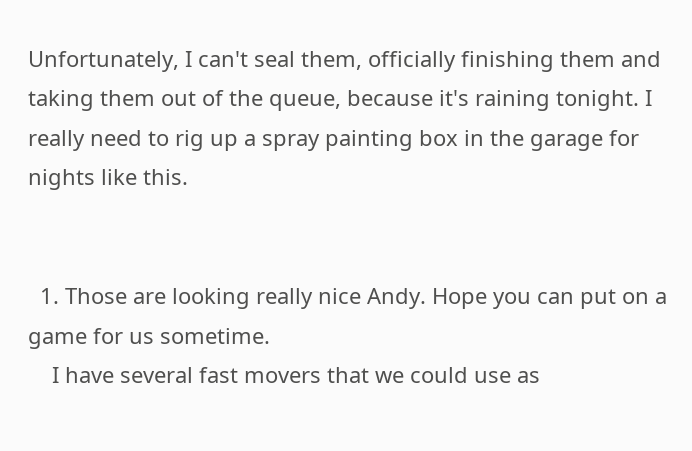Unfortunately, I can't seal them, officially finishing them and taking them out of the queue, because it's raining tonight. I really need to rig up a spray painting box in the garage for nights like this.


  1. Those are looking really nice Andy. Hope you can put on a game for us sometime.
    I have several fast movers that we could use as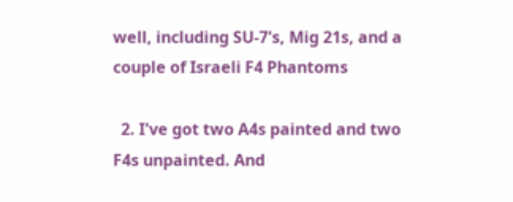well, including SU-7's, Mig 21s, and a couple of Israeli F4 Phantoms

  2. I've got two A4s painted and two F4s unpainted. And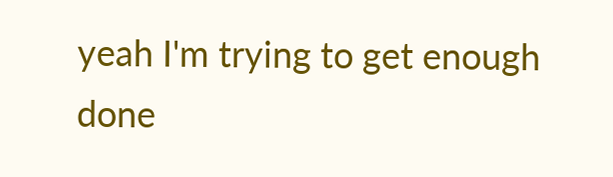yeah I'm trying to get enough done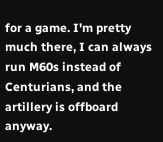for a game. I'm pretty much there, I can always run M60s instead of Centurians, and the artillery is offboard anyway.